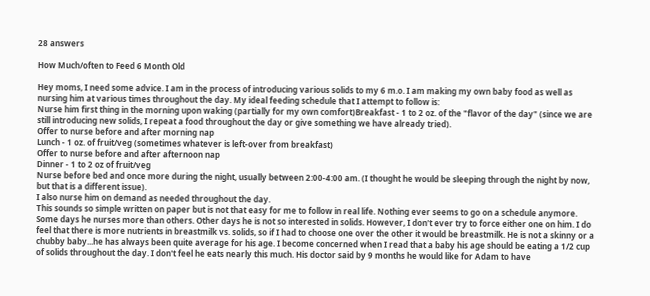28 answers

How Much/often to Feed 6 Month Old

Hey moms, I need some advice. I am in the process of introducing various solids to my 6 m.o. I am making my own baby food as well as nursing him at various times throughout the day. My ideal feeding schedule that I attempt to follow is:
Nurse him first thing in the morning upon waking (partially for my own comfort)Breakfast - 1 to 2 oz. of the "flavor of the day" (since we are still introducing new solids, I repeat a food throughout the day or give something we have already tried).
Offer to nurse before and after morning nap
Lunch - 1 oz. of fruit/veg (sometimes whatever is left-over from breakfast)
Offer to nurse before and after afternoon nap
Dinner - 1 to 2 oz of fruit/veg
Nurse before bed and once more during the night, usually between 2:00-4:00 am. (I thought he would be sleeping through the night by now, but that is a different issue).
I also nurse him on demand as needed throughout the day.
This sounds so simple written on paper but is not that easy for me to follow in real life. Nothing ever seems to go on a schedule anymore. Some days he nurses more than others. Other days he is not so interested in solids. However, I don't ever try to force either one on him. I do feel that there is more nutrients in breastmilk vs. solids, so if I had to choose one over the other it would be breastmilk. He is not a skinny or a chubby baby...he has always been quite average for his age. I become concerned when I read that a baby his age should be eating a 1/2 cup of solids throughout the day. I don't feel he eats nearly this much. His doctor said by 9 months he would like for Adam to have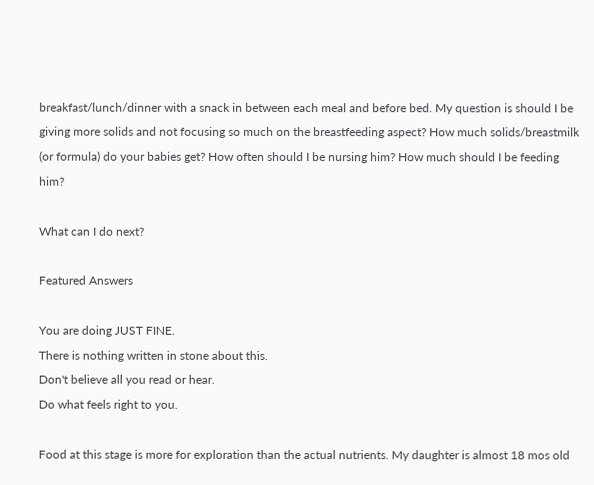breakfast/lunch/dinner with a snack in between each meal and before bed. My question is should I be giving more solids and not focusing so much on the breastfeeding aspect? How much solids/breastmilk (or formula) do your babies get? How often should I be nursing him? How much should I be feeding him?

What can I do next?

Featured Answers

You are doing JUST FINE.
There is nothing written in stone about this.
Don't believe all you read or hear.
Do what feels right to you.

Food at this stage is more for exploration than the actual nutrients. My daughter is almost 18 mos old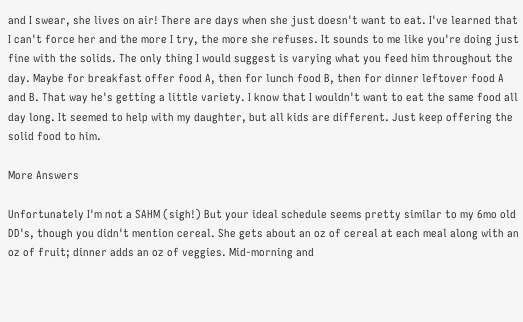and I swear, she lives on air! There are days when she just doesn't want to eat. I've learned that I can't force her and the more I try, the more she refuses. It sounds to me like you're doing just fine with the solids. The only thing I would suggest is varying what you feed him throughout the day. Maybe for breakfast offer food A, then for lunch food B, then for dinner leftover food A and B. That way he's getting a little variety. I know that I wouldn't want to eat the same food all day long. It seemed to help with my daughter, but all kids are different. Just keep offering the solid food to him.

More Answers

Unfortunately I'm not a SAHM (sigh!) But your ideal schedule seems pretty similar to my 6mo old DD's, though you didn't mention cereal. She gets about an oz of cereal at each meal along with an oz of fruit; dinner adds an oz of veggies. Mid-morning and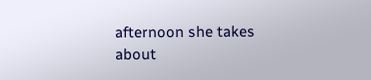afternoon she takes about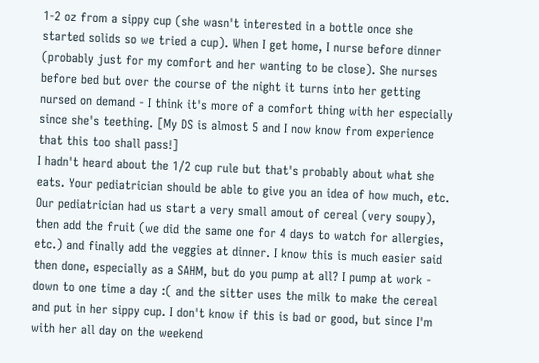1-2 oz from a sippy cup (she wasn't interested in a bottle once she started solids so we tried a cup). When I get home, I nurse before dinner (probably just for my comfort and her wanting to be close). She nurses before bed but over the course of the night it turns into her getting nursed on demand - I think it's more of a comfort thing with her especially since she's teething. [My DS is almost 5 and I now know from experience that this too shall pass!]
I hadn't heard about the 1/2 cup rule but that's probably about what she eats. Your pediatrician should be able to give you an idea of how much, etc. Our pediatrician had us start a very small amout of cereal (very soupy), then add the fruit (we did the same one for 4 days to watch for allergies, etc.) and finally add the veggies at dinner. I know this is much easier said then done, especially as a SAHM, but do you pump at all? I pump at work - down to one time a day :( and the sitter uses the milk to make the cereal and put in her sippy cup. I don't know if this is bad or good, but since I'm with her all day on the weekend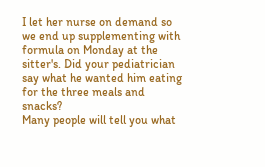I let her nurse on demand so we end up supplementing with formula on Monday at the sitter's. Did your pediatrician say what he wanted him eating for the three meals and snacks?
Many people will tell you what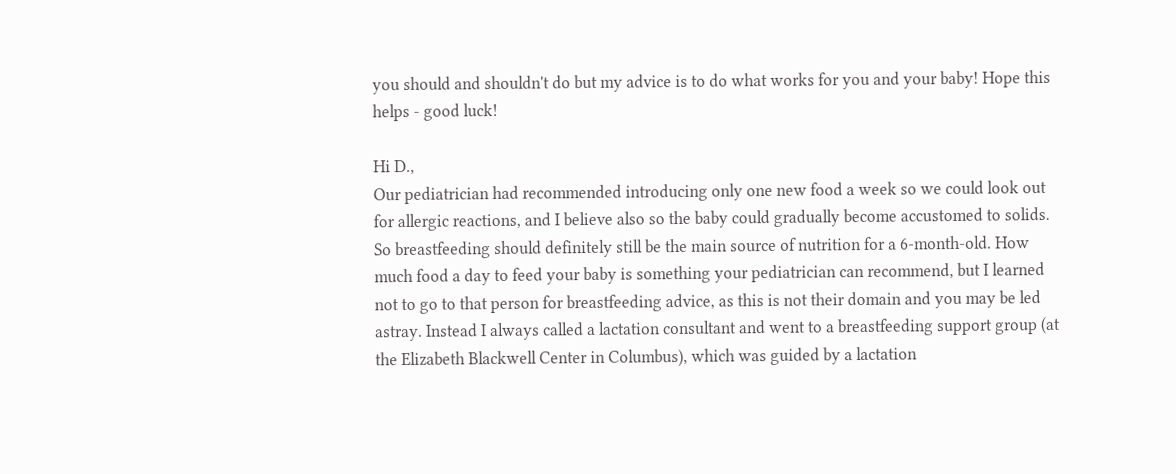you should and shouldn't do but my advice is to do what works for you and your baby! Hope this helps - good luck!

Hi D.,
Our pediatrician had recommended introducing only one new food a week so we could look out for allergic reactions, and I believe also so the baby could gradually become accustomed to solids. So breastfeeding should definitely still be the main source of nutrition for a 6-month-old. How much food a day to feed your baby is something your pediatrician can recommend, but I learned not to go to that person for breastfeeding advice, as this is not their domain and you may be led astray. Instead I always called a lactation consultant and went to a breastfeeding support group (at the Elizabeth Blackwell Center in Columbus), which was guided by a lactation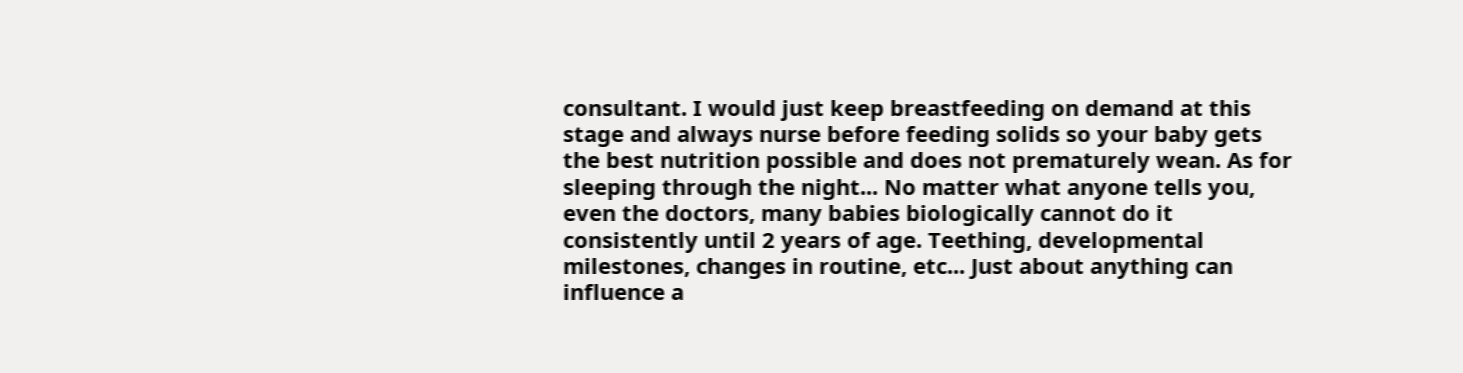consultant. I would just keep breastfeeding on demand at this stage and always nurse before feeding solids so your baby gets the best nutrition possible and does not prematurely wean. As for sleeping through the night... No matter what anyone tells you, even the doctors, many babies biologically cannot do it consistently until 2 years of age. Teething, developmental milestones, changes in routine, etc... Just about anything can influence a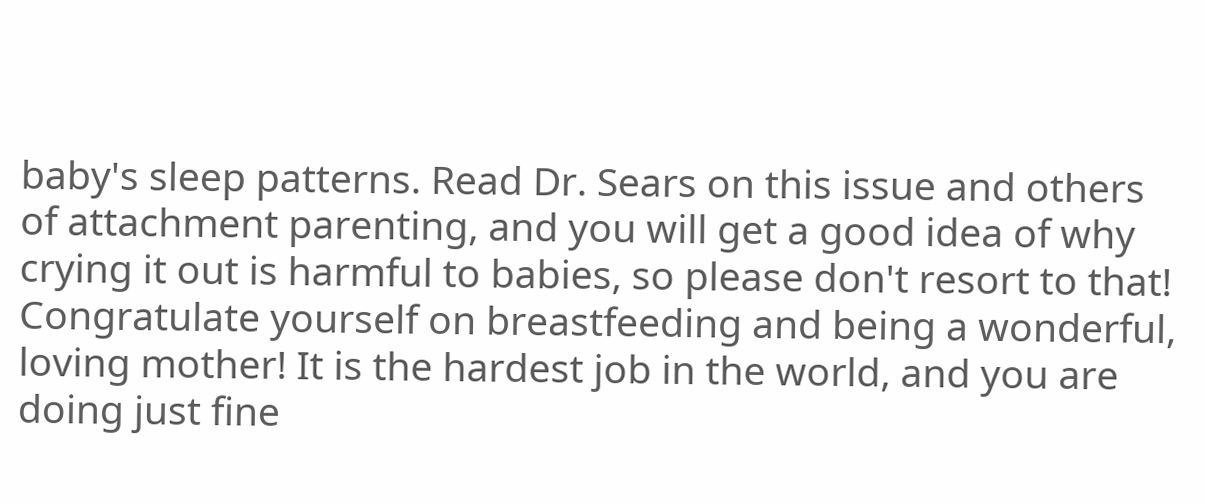baby's sleep patterns. Read Dr. Sears on this issue and others of attachment parenting, and you will get a good idea of why crying it out is harmful to babies, so please don't resort to that! Congratulate yourself on breastfeeding and being a wonderful, loving mother! It is the hardest job in the world, and you are doing just fine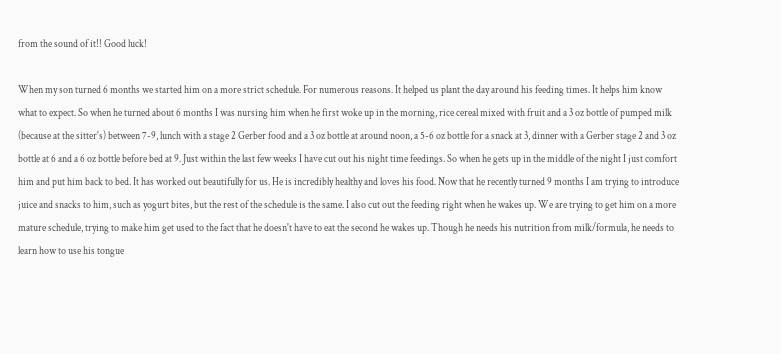from the sound of it!! Good luck!

When my son turned 6 months we started him on a more strict schedule. For numerous reasons. It helped us plant the day around his feeding times. It helps him know what to expect. So when he turned about 6 months I was nursing him when he first woke up in the morning, rice cereal mixed with fruit and a 3 oz bottle of pumped milk (because at the sitter's) between 7-9, lunch with a stage 2 Gerber food and a 3 oz bottle at around noon, a 5-6 oz bottle for a snack at 3, dinner with a Gerber stage 2 and 3 oz bottle at 6 and a 6 oz bottle before bed at 9. Just within the last few weeks I have cut out his night time feedings. So when he gets up in the middle of the night I just comfort him and put him back to bed. It has worked out beautifully for us. He is incredibly healthy and loves his food. Now that he recently turned 9 months I am trying to introduce juice and snacks to him, such as yogurt bites, but the rest of the schedule is the same. I also cut out the feeding right when he wakes up. We are trying to get him on a more mature schedule, trying to make him get used to the fact that he doesn't have to eat the second he wakes up. Though he needs his nutrition from milk/formula, he needs to learn how to use his tongue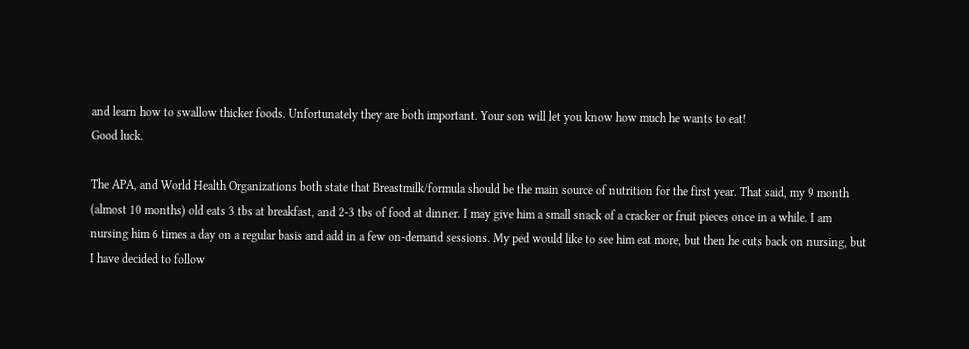and learn how to swallow thicker foods. Unfortunately they are both important. Your son will let you know how much he wants to eat!
Good luck.

The APA, and World Health Organizations both state that Breastmilk/formula should be the main source of nutrition for the first year. That said, my 9 month (almost 10 months) old eats 3 tbs at breakfast, and 2-3 tbs of food at dinner. I may give him a small snack of a cracker or fruit pieces once in a while. I am nursing him 6 times a day on a regular basis and add in a few on-demand sessions. My ped would like to see him eat more, but then he cuts back on nursing, but I have decided to follow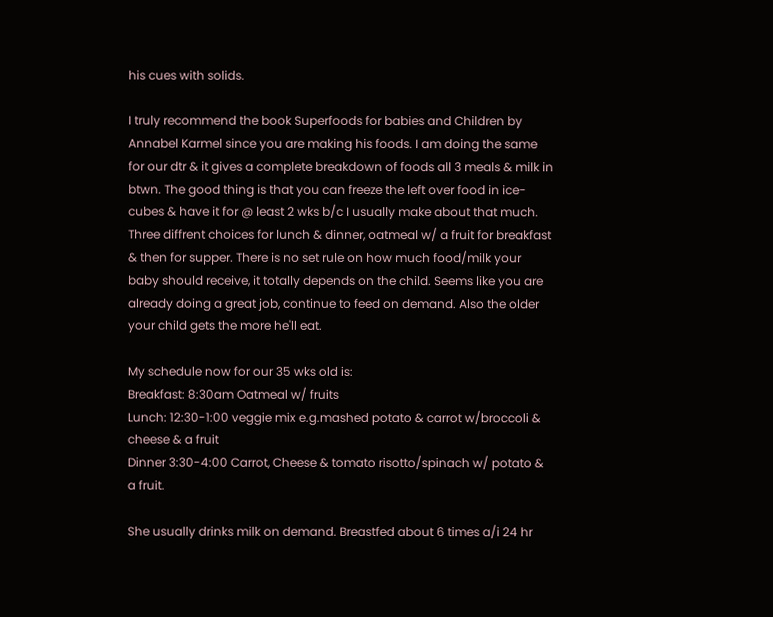his cues with solids.

I truly recommend the book Superfoods for babies and Children by Annabel Karmel since you are making his foods. I am doing the same for our dtr & it gives a complete breakdown of foods all 3 meals & milk in btwn. The good thing is that you can freeze the left over food in ice-cubes & have it for @ least 2 wks b/c I usually make about that much. Three diffrent choices for lunch & dinner, oatmeal w/ a fruit for breakfast & then for supper. There is no set rule on how much food/milk your baby should receive, it totally depends on the child. Seems like you are already doing a great job, continue to feed on demand. Also the older your child gets the more he'll eat.

My schedule now for our 35 wks old is:
Breakfast: 8:30am Oatmeal w/ fruits
Lunch: 12:30-1:00 veggie mix e.g.mashed potato & carrot w/broccoli & cheese & a fruit
Dinner 3:30-4:00 Carrot, Cheese & tomato risotto/spinach w/ potato & a fruit.

She usually drinks milk on demand. Breastfed about 6 times a/i 24 hr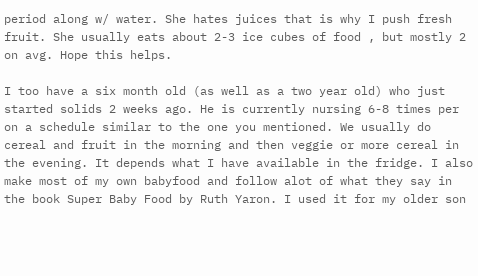period along w/ water. She hates juices that is why I push fresh fruit. She usually eats about 2-3 ice cubes of food , but mostly 2 on avg. Hope this helps.

I too have a six month old (as well as a two year old) who just started solids 2 weeks ago. He is currently nursing 6-8 times per on a schedule similar to the one you mentioned. We usually do cereal and fruit in the morning and then veggie or more cereal in the evening. It depends what I have available in the fridge. I also make most of my own babyfood and follow alot of what they say in the book Super Baby Food by Ruth Yaron. I used it for my older son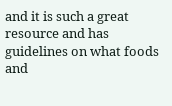and it is such a great resource and has guidelines on what foods and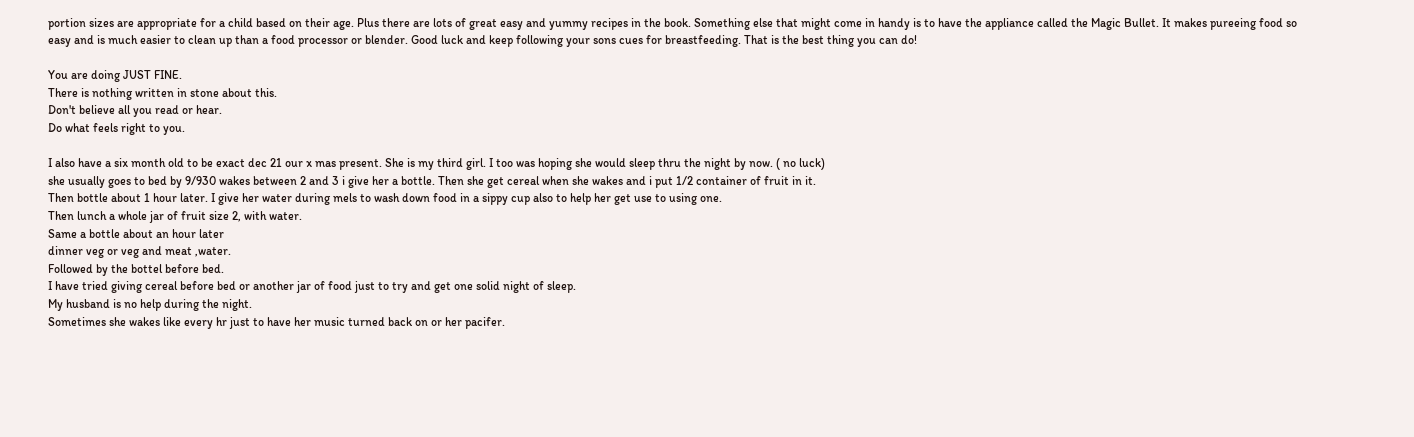portion sizes are appropriate for a child based on their age. Plus there are lots of great easy and yummy recipes in the book. Something else that might come in handy is to have the appliance called the Magic Bullet. It makes pureeing food so easy and is much easier to clean up than a food processor or blender. Good luck and keep following your sons cues for breastfeeding. That is the best thing you can do!

You are doing JUST FINE.
There is nothing written in stone about this.
Don't believe all you read or hear.
Do what feels right to you.

I also have a six month old to be exact dec 21 our x mas present. She is my third girl. I too was hoping she would sleep thru the night by now. ( no luck)
she usually goes to bed by 9/930 wakes between 2 and 3 i give her a bottle. Then she get cereal when she wakes and i put 1/2 container of fruit in it.
Then bottle about 1 hour later. I give her water during mels to wash down food in a sippy cup also to help her get use to using one.
Then lunch a whole jar of fruit size 2, with water.
Same a bottle about an hour later
dinner veg or veg and meat ,water.
Followed by the bottel before bed.
I have tried giving cereal before bed or another jar of food just to try and get one solid night of sleep.
My husband is no help during the night.
Sometimes she wakes like every hr just to have her music turned back on or her pacifer.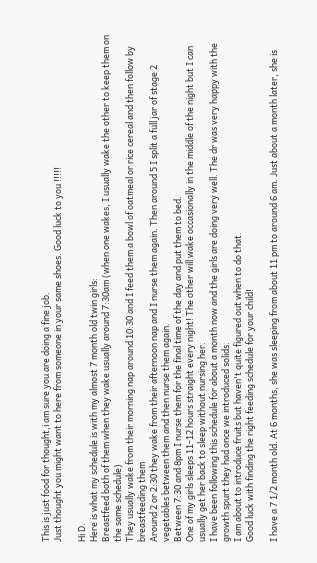This is just food for thought,i am sure you are doing a fine job.
Just thought you might want to here from someone in your same shoes. Good luck to you !!!!!

Hi D.
Here is what my schedule is with my almost 7 month old twin girls:
Breastfeed both of them when they wake usually around 7:30am (when one wakes, I usually wake the other to keep them on the same schedule)
They usually wake from their morning nap around 10:30 and I feed them a bowl of oatmeal or rice cereal and then follow by breastfeeding them
Around 2 or 2:30 they wake from their afternoon nap and I nurse them again. Then around 5 I split a full jar of stage 2 vegetables between them and then nurse them again.
Between 7:30 and 8pm I nurse them for the final time of the day and put them to bed.
One of my girls sleeps 11-12 hours straight every night! The other will wake occasionally in the middle of the night but I can usually get her back to sleep without nursing her.
I have been following this schedule for about a month now and the girls are doing very well. The dr was very happy with the growth spurt they had once we introduced solids.
I am about to introduce fruits but haven't quite figured out when to do that.
Good luck with finding the right feeding schedule for your child!

I have a 7 1/2 month old. At 6 months, she was sleeping from about 11 pm to around 6 am. Just about a month later, she is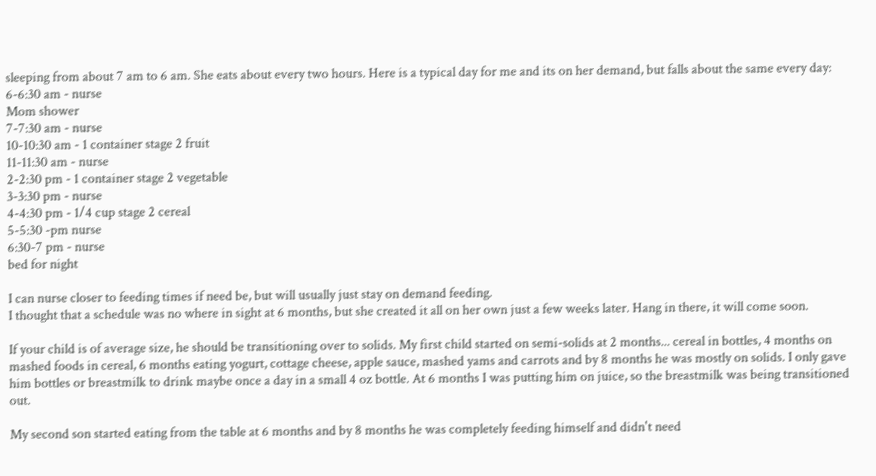sleeping from about 7 am to 6 am. She eats about every two hours. Here is a typical day for me and its on her demand, but falls about the same every day:
6-6:30 am - nurse
Mom shower
7-7:30 am - nurse
10-10:30 am - 1 container stage 2 fruit
11-11:30 am - nurse
2-2:30 pm - 1 container stage 2 vegetable
3-3:30 pm - nurse
4-4:30 pm - 1/4 cup stage 2 cereal
5-5:30 -pm nurse
6:30-7 pm - nurse
bed for night

I can nurse closer to feeding times if need be, but will usually just stay on demand feeding.
I thought that a schedule was no where in sight at 6 months, but she created it all on her own just a few weeks later. Hang in there, it will come soon.

If your child is of average size, he should be transitioning over to solids. My first child started on semi-solids at 2 months... cereal in bottles, 4 months on mashed foods in cereal, 6 months eating yogurt, cottage cheese, apple sauce, mashed yams and carrots and by 8 months he was mostly on solids. I only gave him bottles or breastmilk to drink maybe once a day in a small 4 oz bottle. At 6 months I was putting him on juice, so the breastmilk was being transitioned out.

My second son started eating from the table at 6 months and by 8 months he was completely feeding himself and didn't need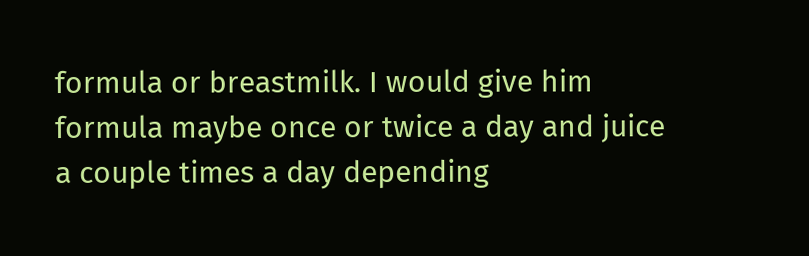formula or breastmilk. I would give him formula maybe once or twice a day and juice a couple times a day depending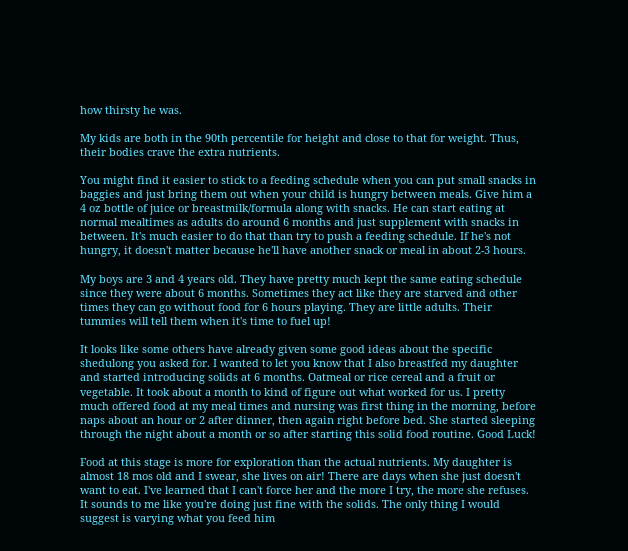how thirsty he was.

My kids are both in the 90th percentile for height and close to that for weight. Thus, their bodies crave the extra nutrients.

You might find it easier to stick to a feeding schedule when you can put small snacks in baggies and just bring them out when your child is hungry between meals. Give him a 4 oz bottle of juice or breastmilk/formula along with snacks. He can start eating at normal mealtimes as adults do around 6 months and just supplement with snacks in between. It's much easier to do that than try to push a feeding schedule. If he's not hungry, it doesn't matter because he'll have another snack or meal in about 2-3 hours.

My boys are 3 and 4 years old. They have pretty much kept the same eating schedule since they were about 6 months. Sometimes they act like they are starved and other times they can go without food for 6 hours playing. They are little adults. Their tummies will tell them when it's time to fuel up!

It looks like some others have already given some good ideas about the specific shedulong you asked for. I wanted to let you know that I also breastfed my daughter and started introducing solids at 6 months. Oatmeal or rice cereal and a fruit or vegetable. It took about a month to kind of figure out what worked for us. I pretty much offered food at my meal times and nursing was first thing in the morning, before naps about an hour or 2 after dinner, then again right before bed. She started sleeping through the night about a month or so after starting this solid food routine. Good Luck!

Food at this stage is more for exploration than the actual nutrients. My daughter is almost 18 mos old and I swear, she lives on air! There are days when she just doesn't want to eat. I've learned that I can't force her and the more I try, the more she refuses. It sounds to me like you're doing just fine with the solids. The only thing I would suggest is varying what you feed him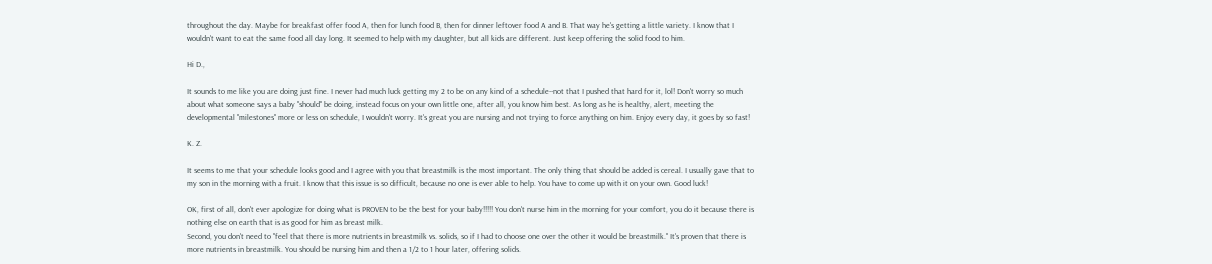throughout the day. Maybe for breakfast offer food A, then for lunch food B, then for dinner leftover food A and B. That way he's getting a little variety. I know that I wouldn't want to eat the same food all day long. It seemed to help with my daughter, but all kids are different. Just keep offering the solid food to him.

Hi D.,

It sounds to me like you are doing just fine. I never had much luck getting my 2 to be on any kind of a schedule--not that I pushed that hard for it, lol! Don't worry so much about what someone says a baby "should" be doing, instead focus on your own little one, after all, you know him best. As long as he is healthy, alert, meeting the developmental "milestones" more or less on schedule, I wouldn't worry. It's great you are nursing and not trying to force anything on him. Enjoy every day, it goes by so fast!

K. Z.

It seems to me that your schedule looks good and I agree with you that breastmilk is the most important. The only thing that should be added is cereal. I usually gave that to my son in the morning with a fruit. I know that this issue is so difficult, because no one is ever able to help. You have to come up with it on your own. Good luck!

OK, first of all, don't ever apologize for doing what is PROVEN to be the best for your baby!!!!! You don't nurse him in the morning for your comfort, you do it because there is nothing else on earth that is as good for him as breast milk.
Second, you don't need to "feel that there is more nutrients in breastmilk vs. solids, so if I had to choose one over the other it would be breastmilk." It's proven that there is more nutrients in breastmilk. You should be nursing him and then a 1/2 to 1 hour later, offering solids.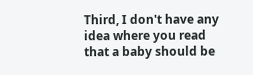Third, I don't have any idea where you read that a baby should be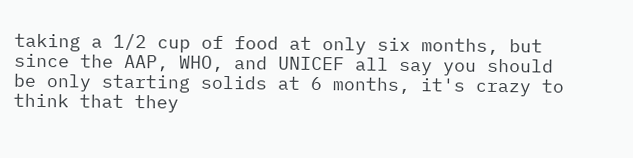taking a 1/2 cup of food at only six months, but since the AAP, WHO, and UNICEF all say you should be only starting solids at 6 months, it's crazy to think that they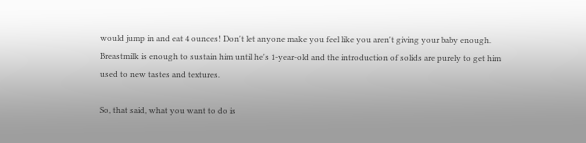would jump in and eat 4 ounces! Don't let anyone make you feel like you aren't giving your baby enough. Breastmilk is enough to sustain him until he's 1-year-old and the introduction of solids are purely to get him used to new tastes and textures.

So, that said, what you want to do is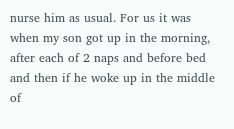nurse him as usual. For us it was when my son got up in the morning, after each of 2 naps and before bed and then if he woke up in the middle of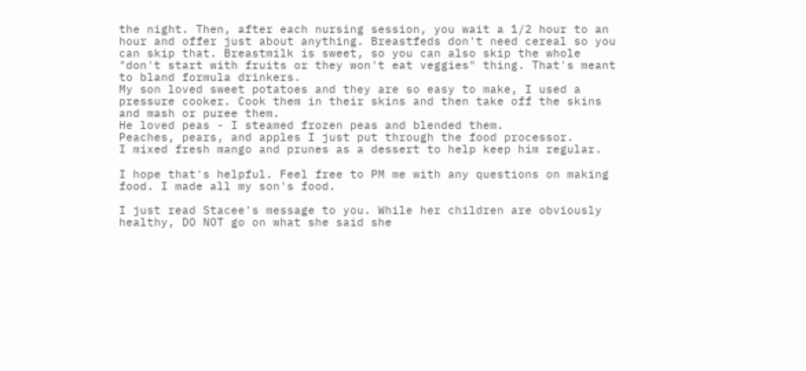the night. Then, after each nursing session, you wait a 1/2 hour to an hour and offer just about anything. Breastfeds don't need cereal so you can skip that. Breastmilk is sweet, so you can also skip the whole "don't start with fruits or they won't eat veggies" thing. That's meant to bland formula drinkers.
My son loved sweet potatoes and they are so easy to make, I used a pressure cooker. Cook them in their skins and then take off the skins and mash or puree them.
He loved peas - I steamed frozen peas and blended them.
Peaches, pears, and apples I just put through the food processor.
I mixed fresh mango and prunes as a dessert to help keep him regular.

I hope that's helpful. Feel free to PM me with any questions on making food. I made all my son's food.

I just read Stacee's message to you. While her children are obviously healthy, DO NOT go on what she said she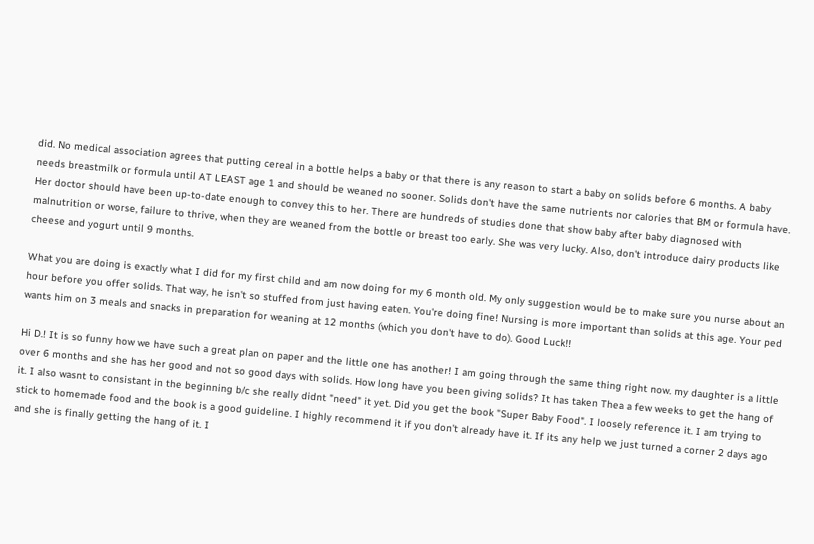did. No medical association agrees that putting cereal in a bottle helps a baby or that there is any reason to start a baby on solids before 6 months. A baby needs breastmilk or formula until AT LEAST age 1 and should be weaned no sooner. Solids don't have the same nutrients nor calories that BM or formula have. Her doctor should have been up-to-date enough to convey this to her. There are hundreds of studies done that show baby after baby diagnosed with malnutrition or worse, failure to thrive, when they are weaned from the bottle or breast too early. She was very lucky. Also, don't introduce dairy products like cheese and yogurt until 9 months.

What you are doing is exactly what I did for my first child and am now doing for my 6 month old. My only suggestion would be to make sure you nurse about an hour before you offer solids. That way, he isn't so stuffed from just having eaten. You're doing fine! Nursing is more important than solids at this age. Your ped wants him on 3 meals and snacks in preparation for weaning at 12 months (which you don't have to do). Good Luck!!

Hi D.! It is so funny how we have such a great plan on paper and the little one has another! I am going through the same thing right now. my daughter is a little over 6 months and she has her good and not so good days with solids. How long have you been giving solids? It has taken Thea a few weeks to get the hang of it. I also wasnt to consistant in the beginning b/c she really didnt "need" it yet. Did you get the book "Super Baby Food". I loosely reference it. I am trying to stick to homemade food and the book is a good guideline. I highly recommend it if you don't already have it. If its any help we just turned a corner 2 days ago and she is finally getting the hang of it. I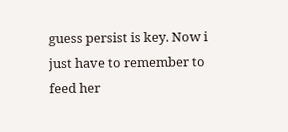guess persist is key. Now i just have to remember to feed her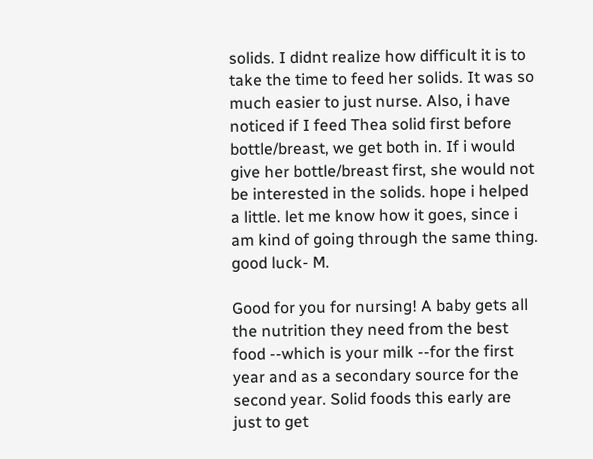solids. I didnt realize how difficult it is to take the time to feed her solids. It was so much easier to just nurse. Also, i have noticed if I feed Thea solid first before bottle/breast, we get both in. If i would give her bottle/breast first, she would not be interested in the solids. hope i helped a little. let me know how it goes, since i am kind of going through the same thing. good luck- M.

Good for you for nursing! A baby gets all the nutrition they need from the best food --which is your milk --for the first year and as a secondary source for the second year. Solid foods this early are just to get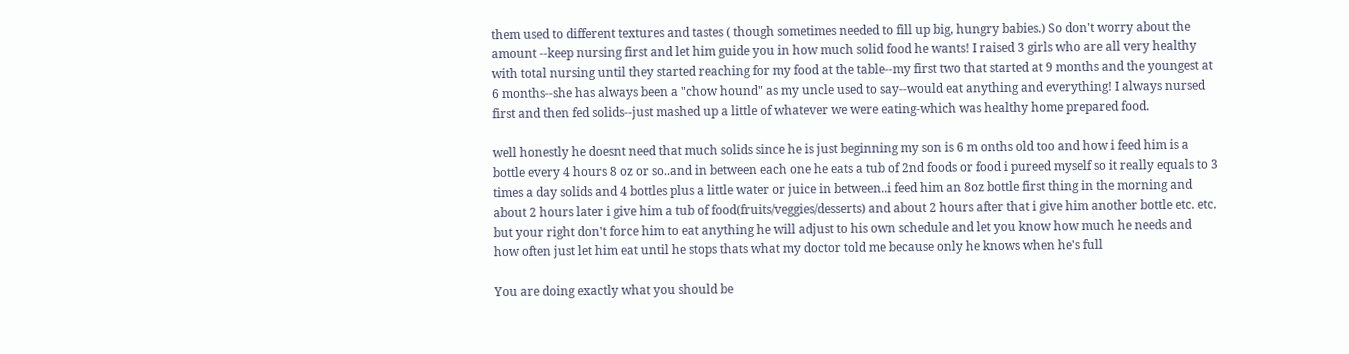them used to different textures and tastes ( though sometimes needed to fill up big, hungry babies.) So don't worry about the amount --keep nursing first and let him guide you in how much solid food he wants! I raised 3 girls who are all very healthy with total nursing until they started reaching for my food at the table--my first two that started at 9 months and the youngest at 6 months--she has always been a "chow hound" as my uncle used to say--would eat anything and everything! I always nursed first and then fed solids--just mashed up a little of whatever we were eating-which was healthy home prepared food.

well honestly he doesnt need that much solids since he is just beginning my son is 6 m onths old too and how i feed him is a bottle every 4 hours 8 oz or so..and in between each one he eats a tub of 2nd foods or food i pureed myself so it really equals to 3 times a day solids and 4 bottles plus a little water or juice in between..i feed him an 8oz bottle first thing in the morning and about 2 hours later i give him a tub of food(fruits/veggies/desserts) and about 2 hours after that i give him another bottle etc. etc. but your right don't force him to eat anything he will adjust to his own schedule and let you know how much he needs and how often just let him eat until he stops thats what my doctor told me because only he knows when he's full

You are doing exactly what you should be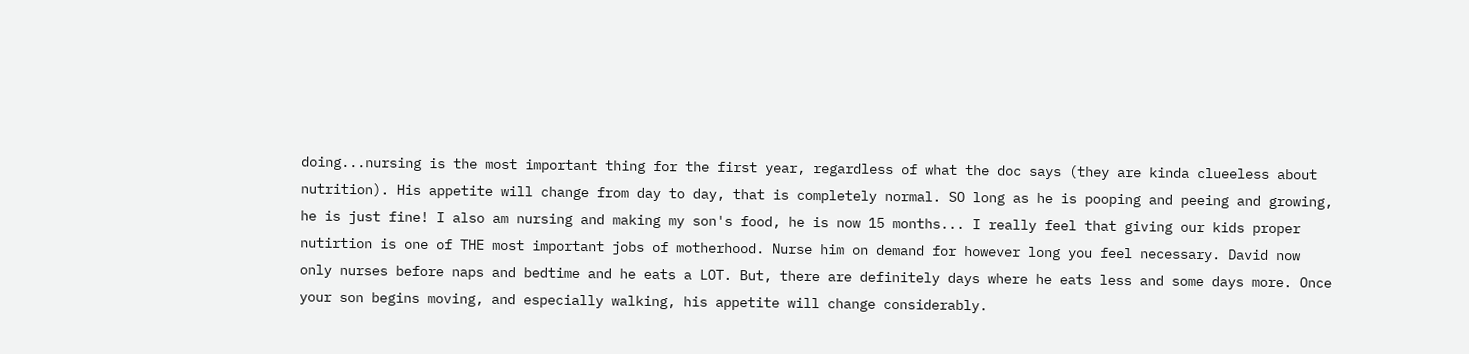doing...nursing is the most important thing for the first year, regardless of what the doc says (they are kinda clueeless about nutrition). His appetite will change from day to day, that is completely normal. SO long as he is pooping and peeing and growing, he is just fine! I also am nursing and making my son's food, he is now 15 months... I really feel that giving our kids proper nutirtion is one of THE most important jobs of motherhood. Nurse him on demand for however long you feel necessary. David now only nurses before naps and bedtime and he eats a LOT. But, there are definitely days where he eats less and some days more. Once your son begins moving, and especially walking, his appetite will change considerably.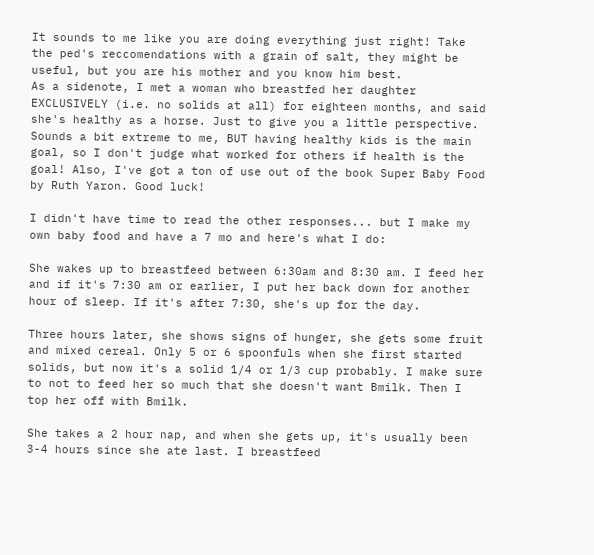It sounds to me like you are doing everything just right! Take the ped's reccomendations with a grain of salt, they might be useful, but you are his mother and you know him best.
As a sidenote, I met a woman who breastfed her daughter EXCLUSIVELY (i.e. no solids at all) for eighteen months, and said she's healthy as a horse. Just to give you a little perspective. Sounds a bit extreme to me, BUT having healthy kids is the main goal, so I don't judge what worked for others if health is the goal! Also, I've got a ton of use out of the book Super Baby Food by Ruth Yaron. Good luck!

I didn't have time to read the other responses... but I make my own baby food and have a 7 mo and here's what I do:

She wakes up to breastfeed between 6:30am and 8:30 am. I feed her and if it's 7:30 am or earlier, I put her back down for another hour of sleep. If it's after 7:30, she's up for the day.

Three hours later, she shows signs of hunger, she gets some fruit and mixed cereal. Only 5 or 6 spoonfuls when she first started solids, but now it's a solid 1/4 or 1/3 cup probably. I make sure to not to feed her so much that she doesn't want Bmilk. Then I top her off with Bmilk.

She takes a 2 hour nap, and when she gets up, it's usually been 3-4 hours since she ate last. I breastfeed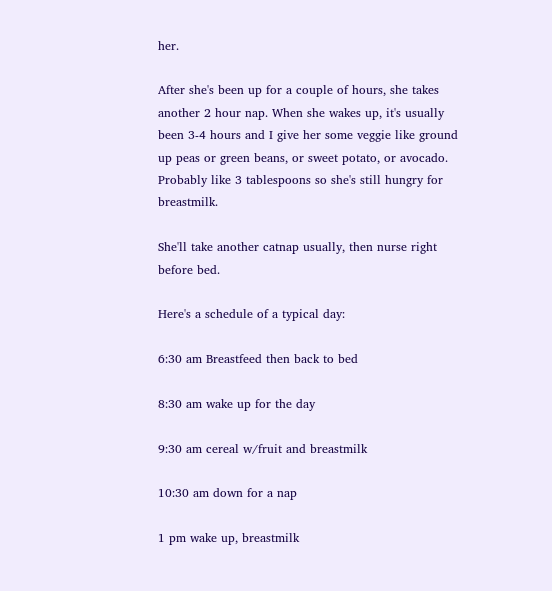her.

After she's been up for a couple of hours, she takes another 2 hour nap. When she wakes up, it's usually been 3-4 hours and I give her some veggie like ground up peas or green beans, or sweet potato, or avocado. Probably like 3 tablespoons so she's still hungry for breastmilk.

She'll take another catnap usually, then nurse right before bed.

Here's a schedule of a typical day:

6:30 am Breastfeed then back to bed

8:30 am wake up for the day

9:30 am cereal w/fruit and breastmilk

10:30 am down for a nap

1 pm wake up, breastmilk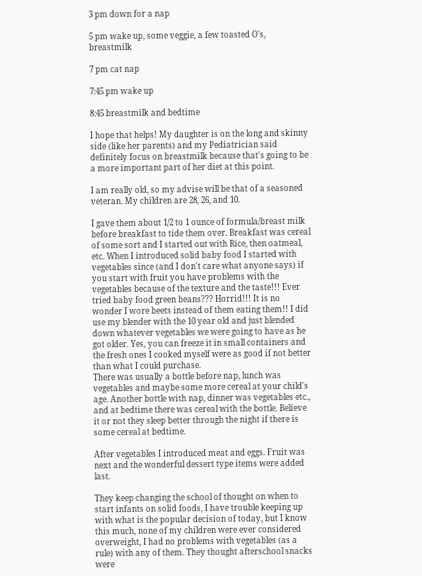3 pm down for a nap

5 pm wake up, some veggie, a few toasted O's, breastmilk

7 pm cat nap

7:45 pm wake up

8:45 breastmilk and bedtime

I hope that helps! My daughter is on the long and skinny side (like her parents) and my Pediatrician said definitely focus on breastmilk because that's going to be a more important part of her diet at this point.

I am really old, so my advise will be that of a seasoned veteran. My children are 28, 26, and 10.

I gave them about 1/2 to 1 ounce of formula/breast milk before breakfast to tide them over. Breakfast was cereal of some sort and I started out with Rice, then oatmeal, etc. When I introduced solid baby food I started with vegetables since (and I don't care what anyone says) if you start with fruit you have problems with the vegetables because of the texture and the taste!!! Ever tried baby food green beans??? Horrid!!! It is no wonder I wore beets instead of them eating them!! I did use my blender with the 10 year old and just blended down whatever vegetables we were going to have as he got older. Yes, you can freeze it in small containers and the fresh ones I cooked myself were as good if not better than what I could purchase.
There was usually a bottle before nap, lunch was vegetables and maybe some more cereal at your child's age. Another bottle with nap, dinner was vegetables etc., and at bedtime there was cereal with the bottle. Believe it or not they sleep better through the night if there is some cereal at bedtime.

After vegetables I introduced meat and eggs. Fruit was next and the wonderful dessert type items were added last.

They keep changing the school of thought on when to start infants on solid foods, I have trouble keeping up with what is the popular decision of today, but I know this much, none of my children were ever considered overweight, I had no problems with vegetables (as a rule) with any of them. They thought afterschool snacks were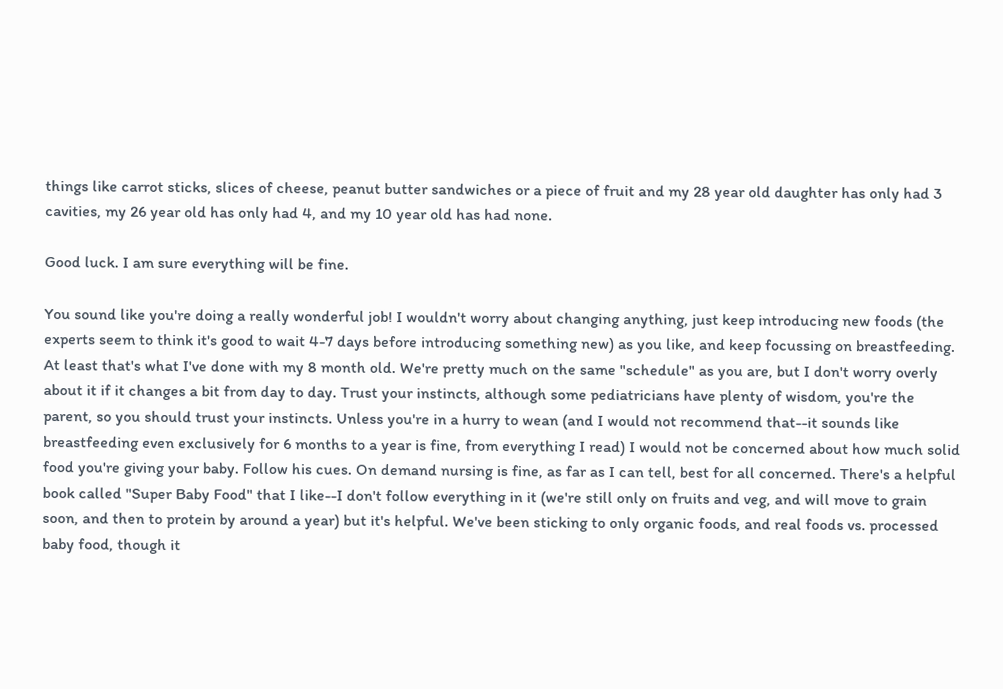things like carrot sticks, slices of cheese, peanut butter sandwiches or a piece of fruit and my 28 year old daughter has only had 3 cavities, my 26 year old has only had 4, and my 10 year old has had none.

Good luck. I am sure everything will be fine.

You sound like you're doing a really wonderful job! I wouldn't worry about changing anything, just keep introducing new foods (the experts seem to think it's good to wait 4-7 days before introducing something new) as you like, and keep focussing on breastfeeding. At least that's what I've done with my 8 month old. We're pretty much on the same "schedule" as you are, but I don't worry overly about it if it changes a bit from day to day. Trust your instincts, although some pediatricians have plenty of wisdom, you're the parent, so you should trust your instincts. Unless you're in a hurry to wean (and I would not recommend that--it sounds like breastfeeding even exclusively for 6 months to a year is fine, from everything I read) I would not be concerned about how much solid food you're giving your baby. Follow his cues. On demand nursing is fine, as far as I can tell, best for all concerned. There's a helpful book called "Super Baby Food" that I like--I don't follow everything in it (we're still only on fruits and veg, and will move to grain soon, and then to protein by around a year) but it's helpful. We've been sticking to only organic foods, and real foods vs. processed baby food, though it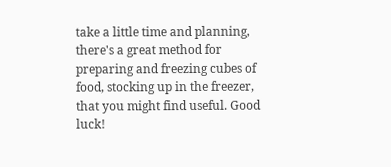take a little time and planning, there's a great method for preparing and freezing cubes of food, stocking up in the freezer, that you might find useful. Good luck!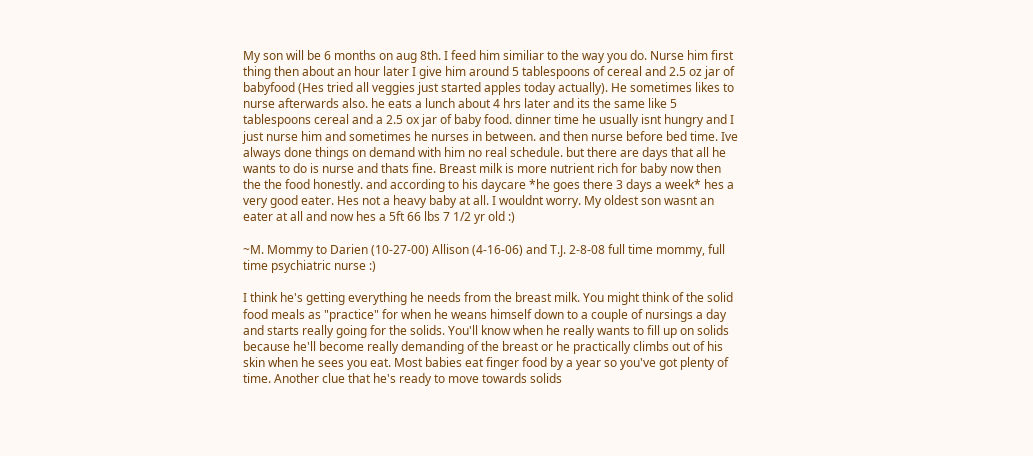My son will be 6 months on aug 8th. I feed him similiar to the way you do. Nurse him first thing then about an hour later I give him around 5 tablespoons of cereal and 2.5 oz jar of babyfood (Hes tried all veggies just started apples today actually). He sometimes likes to nurse afterwards also. he eats a lunch about 4 hrs later and its the same like 5 tablespoons cereal and a 2.5 ox jar of baby food. dinner time he usually isnt hungry and I just nurse him and sometimes he nurses in between. and then nurse before bed time. Ive always done things on demand with him no real schedule. but there are days that all he wants to do is nurse and thats fine. Breast milk is more nutrient rich for baby now then the the food honestly. and according to his daycare *he goes there 3 days a week* hes a very good eater. Hes not a heavy baby at all. I wouldnt worry. My oldest son wasnt an eater at all and now hes a 5ft 66 lbs 7 1/2 yr old :)

~M. Mommy to Darien (10-27-00) Allison (4-16-06) and T.J. 2-8-08 full time mommy, full time psychiatric nurse :)

I think he's getting everything he needs from the breast milk. You might think of the solid food meals as "practice" for when he weans himself down to a couple of nursings a day and starts really going for the solids. You'll know when he really wants to fill up on solids because he'll become really demanding of the breast or he practically climbs out of his skin when he sees you eat. Most babies eat finger food by a year so you've got plenty of time. Another clue that he's ready to move towards solids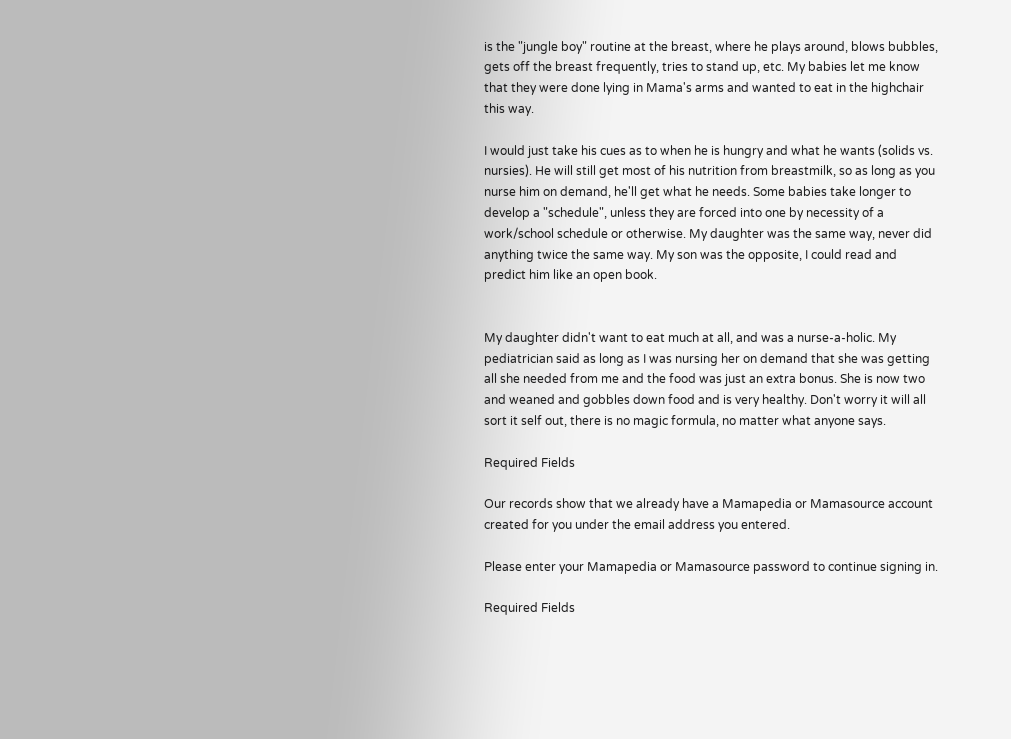is the "jungle boy" routine at the breast, where he plays around, blows bubbles, gets off the breast frequently, tries to stand up, etc. My babies let me know that they were done lying in Mama's arms and wanted to eat in the highchair this way.

I would just take his cues as to when he is hungry and what he wants (solids vs. nursies). He will still get most of his nutrition from breastmilk, so as long as you nurse him on demand, he'll get what he needs. Some babies take longer to develop a "schedule", unless they are forced into one by necessity of a work/school schedule or otherwise. My daughter was the same way, never did anything twice the same way. My son was the opposite, I could read and predict him like an open book.


My daughter didn't want to eat much at all, and was a nurse-a-holic. My pediatrician said as long as I was nursing her on demand that she was getting all she needed from me and the food was just an extra bonus. She is now two and weaned and gobbles down food and is very healthy. Don't worry it will all sort it self out, there is no magic formula, no matter what anyone says.

Required Fields

Our records show that we already have a Mamapedia or Mamasource account created for you under the email address you entered.

Please enter your Mamapedia or Mamasource password to continue signing in.

Required Fields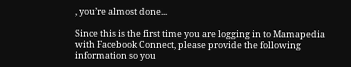, you’re almost done...

Since this is the first time you are logging in to Mamapedia with Facebook Connect, please provide the following information so you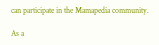can participate in the Mamapedia community.

As a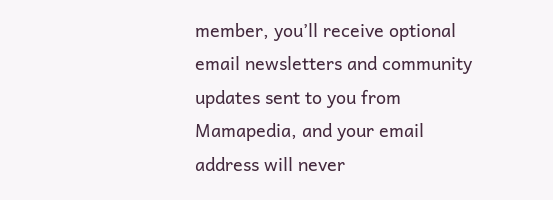member, you’ll receive optional email newsletters and community updates sent to you from Mamapedia, and your email address will never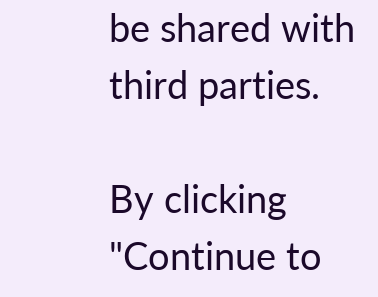be shared with third parties.

By clicking "Continue to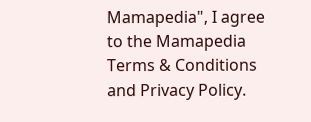Mamapedia", I agree to the Mamapedia Terms & Conditions and Privacy Policy.